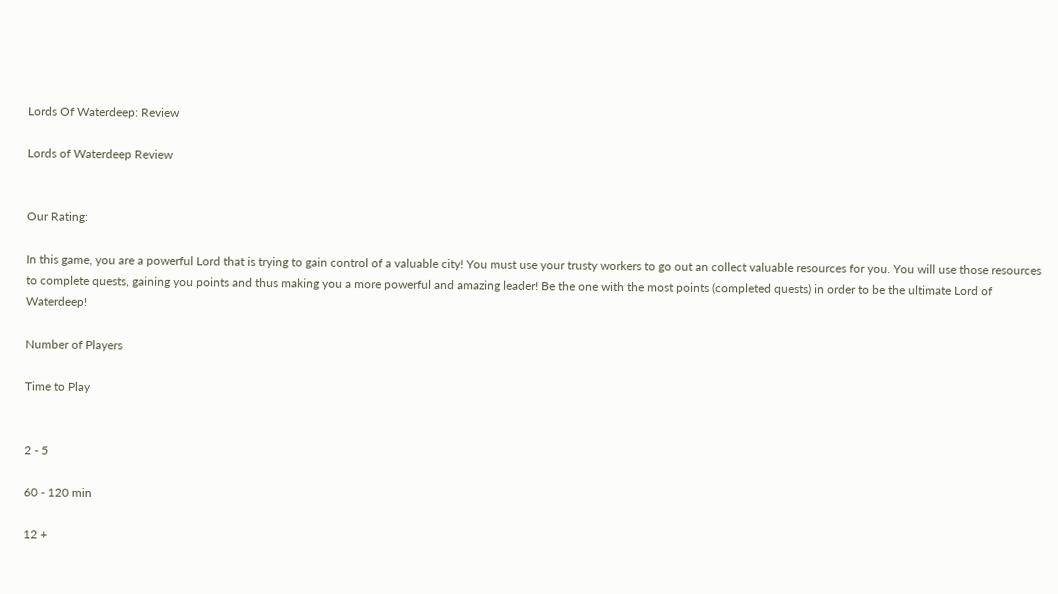Lords Of Waterdeep: Review

Lords of Waterdeep Review


Our Rating:

In this game, you are a powerful Lord that is trying to gain control of a valuable city! You must use your trusty workers to go out an collect valuable resources for you. You will use those resources to complete quests, gaining you points and thus making you a more powerful and amazing leader! Be the one with the most points (completed quests) in order to be the ultimate Lord of Waterdeep!

Number of Players

Time to Play


2 - 5

60 - 120 min

12 +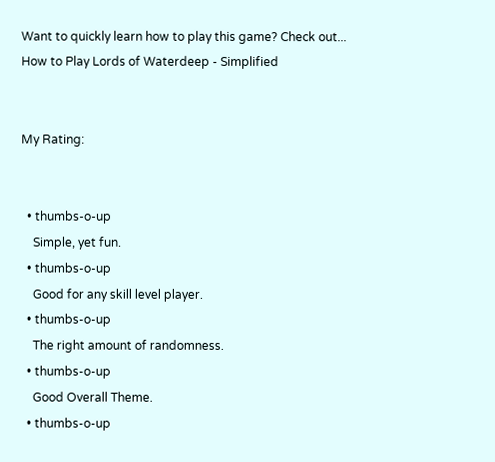Want to quickly learn how to play this game? Check out...
How to Play Lords of Waterdeep - Simplified


My Rating:


  • thumbs-o-up
    Simple, yet fun.
  • thumbs-o-up
    Good for any skill level player.
  • thumbs-o-up
    The right amount of randomness.
  • thumbs-o-up
    Good Overall Theme.
  • thumbs-o-up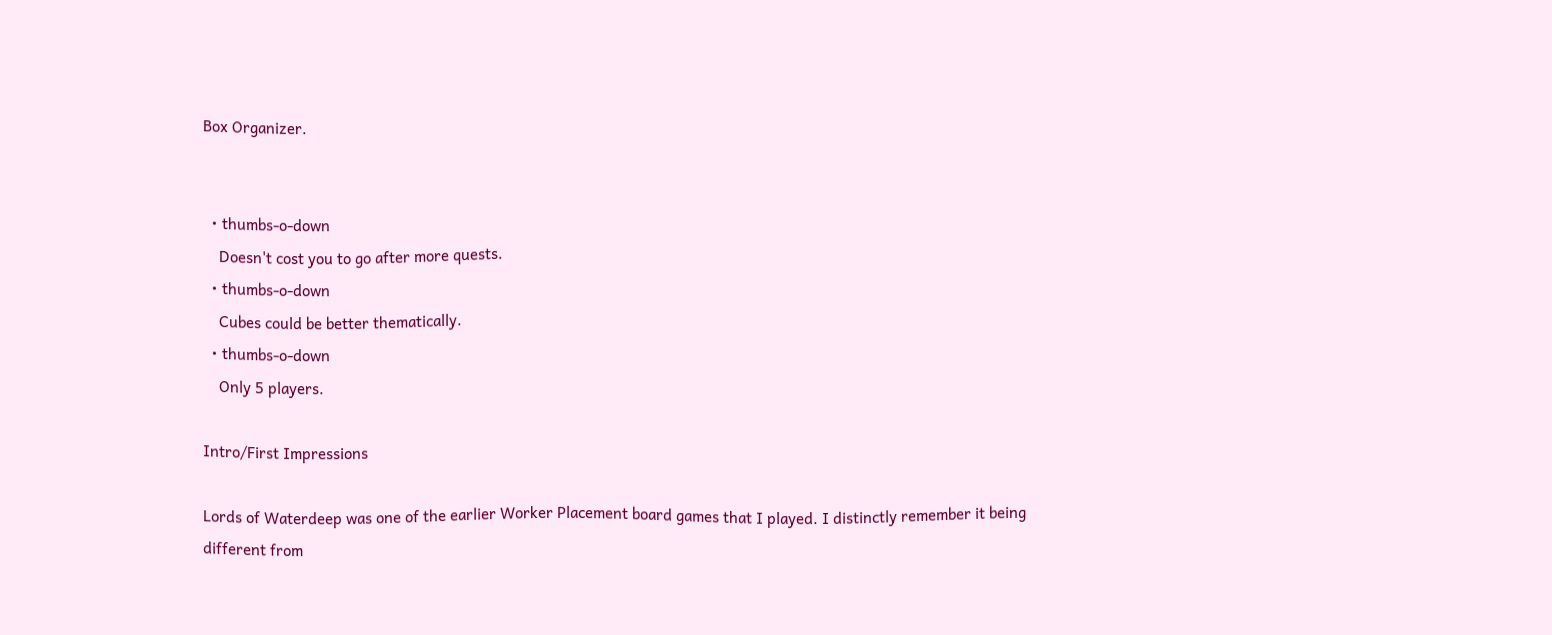Box Organizer.


  • thumbs-o-down
    Doesn't cost you to go after more quests.
  • thumbs-o-down
    Cubes could be better thematically.
  • thumbs-o-down
    Only 5 players.

Intro/First Impressions

Lords of Waterdeep was one of the earlier Worker Placement board games that I played. I distinctly remember it being different from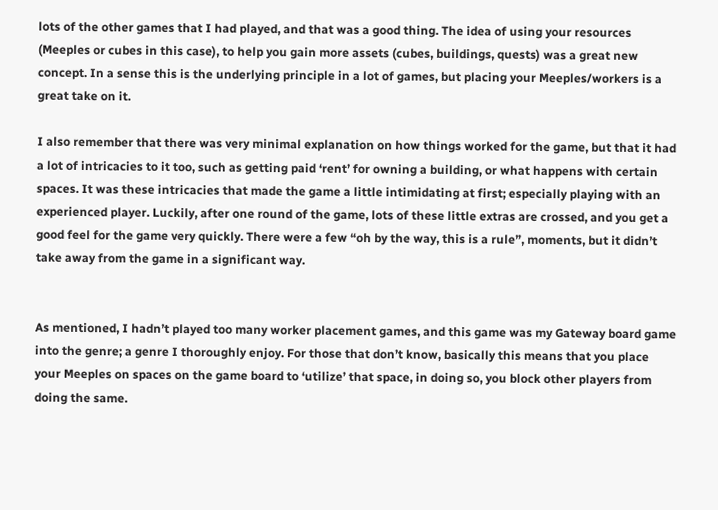lots of the other games that I had played, and that was a good thing. The idea of using your resources (Meeples or cubes in this case), to help you gain more assets (cubes, buildings, quests) was a great new concept. In a sense this is the underlying principle in a lot of games, but placing your Meeples/workers is a great take on it.

I also remember that there was very minimal explanation on how things worked for the game, but that it had a lot of intricacies to it too, such as getting paid ‘rent’ for owning a building, or what happens with certain spaces. It was these intricacies that made the game a little intimidating at first; especially playing with an experienced player. Luckily, after one round of the game, lots of these little extras are crossed, and you get a good feel for the game very quickly. There were a few “oh by the way, this is a rule”, moments, but it didn’t take away from the game in a significant way.


As mentioned, I hadn’t played too many worker placement games, and this game was my Gateway board game into the genre; a genre I thoroughly enjoy. For those that don’t know, basically this means that you place your Meeples on spaces on the game board to ‘utilize’ that space, in doing so, you block other players from doing the same.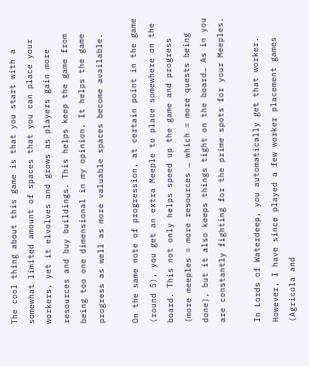The cool thing about this game is that you start with a somewhat limited amount of spaces that you can place your workers, yet it elvolves and grows as players gain more resources and buy buildings. This helps keep the game from being too one dimensional in my opinion. It helps the game progress as well as more valuable spaces become available.

On the same note of progression, at certain point in the game (round 5), you get an extra Meeple to place somewhere on the board. This not only helps speed up the game and progress (more meeples = more resources … which = more quests being done), but it also keeps things tight on the board… As in you are constantly fighting for the prime spots for your Meeples.

In Lords of Waterdeep, you automatically get that worker. However, I have since played a few worker placement games (Agricola and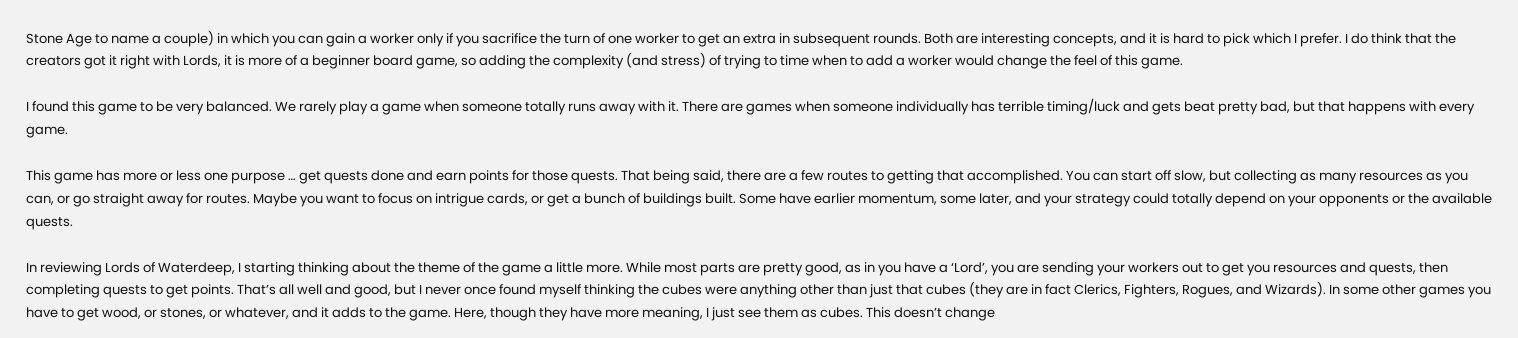Stone Age to name a couple) in which you can gain a worker only if you sacrifice the turn of one worker to get an extra in subsequent rounds. Both are interesting concepts, and it is hard to pick which I prefer. I do think that the creators got it right with Lords, it is more of a beginner board game, so adding the complexity (and stress) of trying to time when to add a worker would change the feel of this game.

I found this game to be very balanced. We rarely play a game when someone totally runs away with it. There are games when someone individually has terrible timing/luck and gets beat pretty bad, but that happens with every game.

This game has more or less one purpose … get quests done and earn points for those quests. That being said, there are a few routes to getting that accomplished. You can start off slow, but collecting as many resources as you can, or go straight away for routes. Maybe you want to focus on intrigue cards, or get a bunch of buildings built. Some have earlier momentum, some later, and your strategy could totally depend on your opponents or the available quests.

In reviewing Lords of Waterdeep, I starting thinking about the theme of the game a little more. While most parts are pretty good, as in you have a ‘Lord’, you are sending your workers out to get you resources and quests, then completing quests to get points. That’s all well and good, but I never once found myself thinking the cubes were anything other than just that cubes (they are in fact Clerics, Fighters, Rogues, and Wizards). In some other games you have to get wood, or stones, or whatever, and it adds to the game. Here, though they have more meaning, I just see them as cubes. This doesn’t change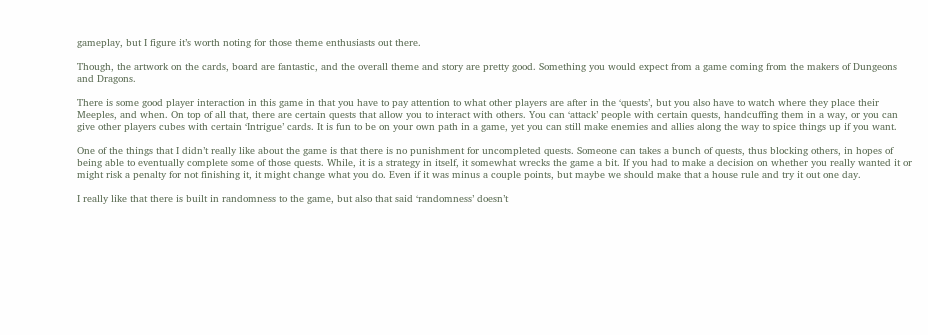gameplay, but I figure it’s worth noting for those theme enthusiasts out there.

Though, the artwork on the cards, board are fantastic, and the overall theme and story are pretty good. Something you would expect from a game coming from the makers of Dungeons and Dragons.

There is some good player interaction in this game in that you have to pay attention to what other players are after in the ‘quests’, but you also have to watch where they place their Meeples, and when. On top of all that, there are certain quests that allow you to interact with others. You can ‘attack’ people with certain quests, handcuffing them in a way, or you can give other players cubes with certain ‘Intrigue’ cards. It is fun to be on your own path in a game, yet you can still make enemies and allies along the way to spice things up if you want.

One of the things that I didn’t really like about the game is that there is no punishment for uncompleted quests. Someone can takes a bunch of quests, thus blocking others, in hopes of being able to eventually complete some of those quests. While, it is a strategy in itself, it somewhat wrecks the game a bit. If you had to make a decision on whether you really wanted it or might risk a penalty for not finishing it, it might change what you do. Even if it was minus a couple points, but maybe we should make that a house rule and try it out one day.

I really like that there is built in randomness to the game, but also that said ‘randomness’ doesn’t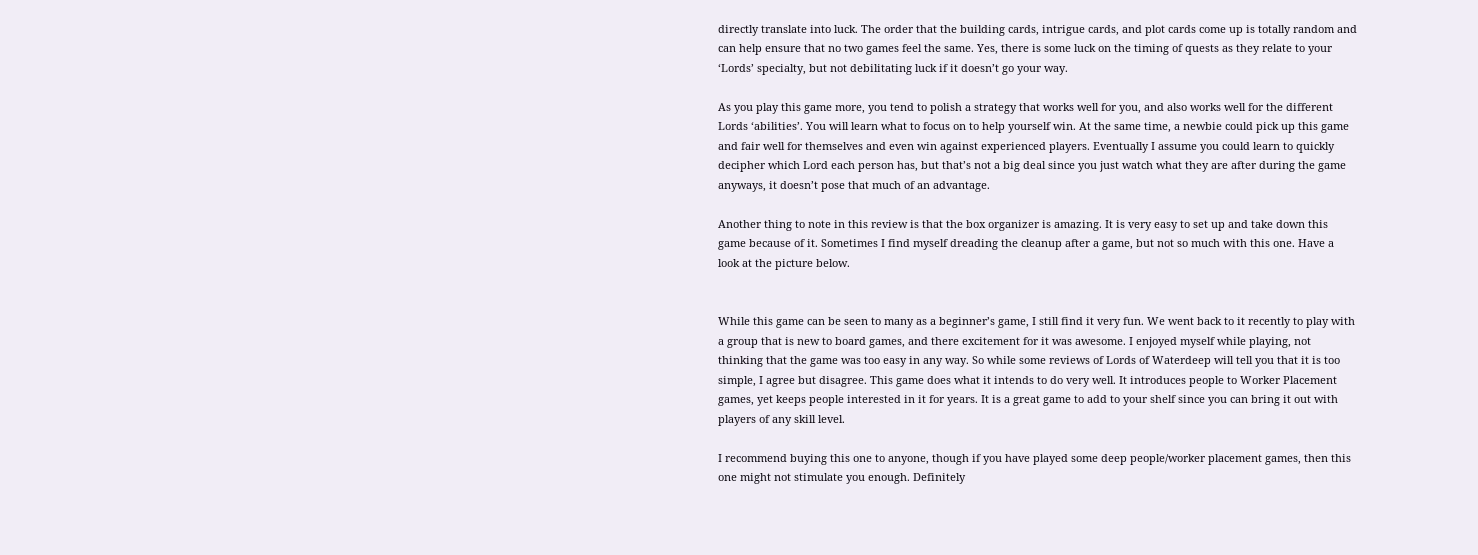directly translate into luck. The order that the building cards, intrigue cards, and plot cards come up is totally random and can help ensure that no two games feel the same. Yes, there is some luck on the timing of quests as they relate to your ‘Lords’ specialty, but not debilitating luck if it doesn’t go your way.

As you play this game more, you tend to polish a strategy that works well for you, and also works well for the different Lords ‘abilities’. You will learn what to focus on to help yourself win. At the same time, a newbie could pick up this game and fair well for themselves and even win against experienced players. Eventually I assume you could learn to quickly decipher which Lord each person has, but that’s not a big deal since you just watch what they are after during the game anyways, it doesn’t pose that much of an advantage.

Another thing to note in this review is that the box organizer is amazing. It is very easy to set up and take down this game because of it. Sometimes I find myself dreading the cleanup after a game, but not so much with this one. Have a look at the picture below.


While this game can be seen to many as a beginner’s game, I still find it very fun. We went back to it recently to play with a group that is new to board games, and there excitement for it was awesome. I enjoyed myself while playing, not thinking that the game was too easy in any way. So while some reviews of Lords of Waterdeep will tell you that it is too simple, I agree but disagree. This game does what it intends to do very well. It introduces people to Worker Placement games, yet keeps people interested in it for years. It is a great game to add to your shelf since you can bring it out with players of any skill level.

I recommend buying this one to anyone, though if you have played some deep people/worker placement games, then this one might not stimulate you enough. Definitely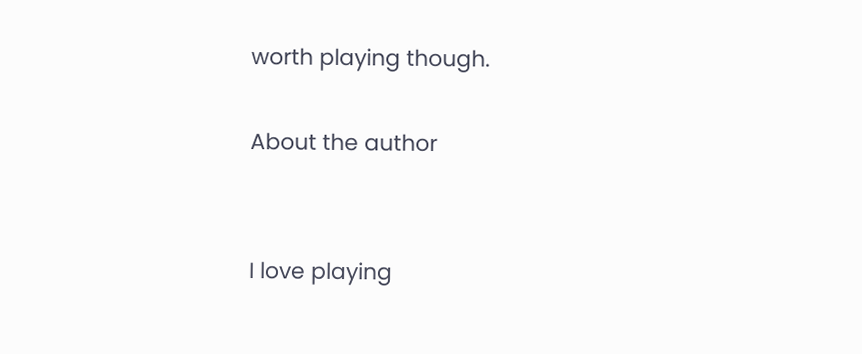worth playing though.

About the author


I love playing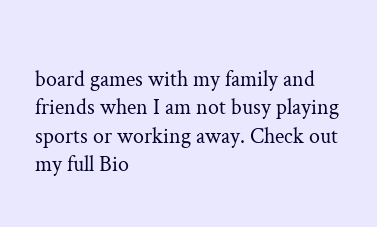board games with my family and friends when I am not busy playing sports or working away. Check out my full Bio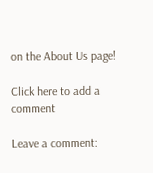on the About Us page!

Click here to add a comment

Leave a comment: